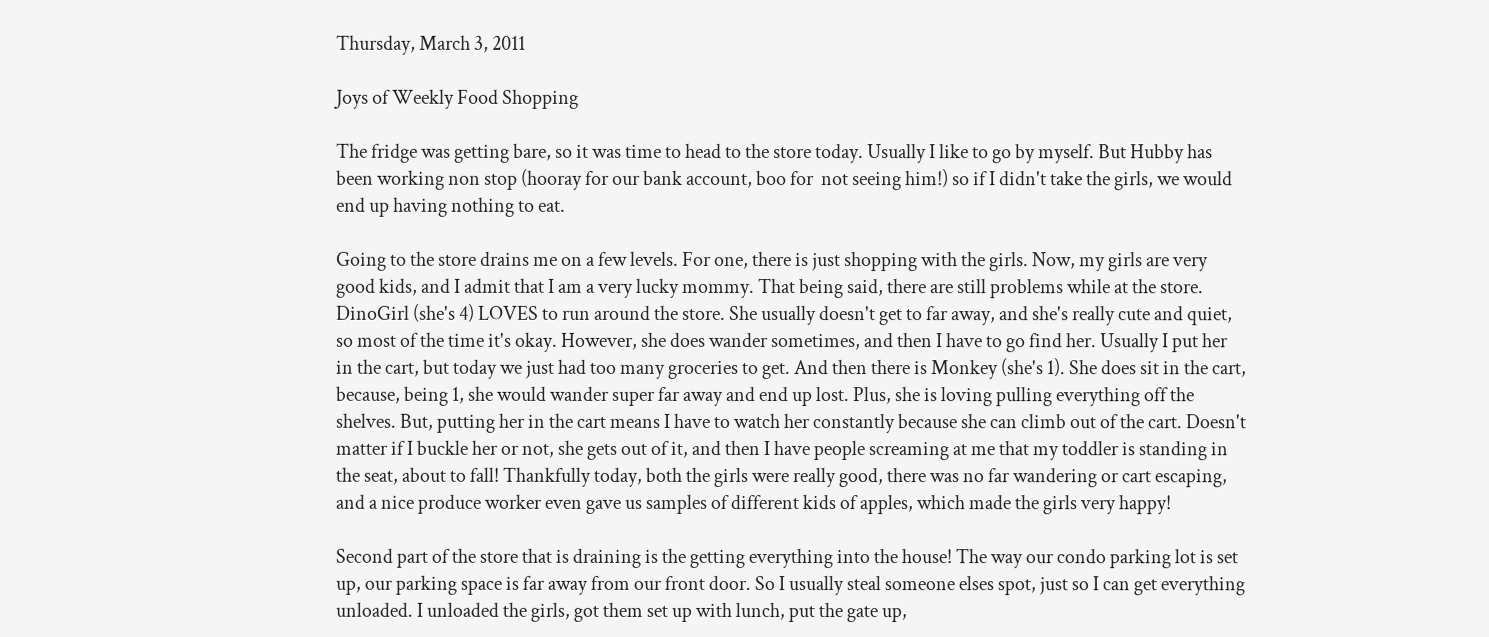Thursday, March 3, 2011

Joys of Weekly Food Shopping

The fridge was getting bare, so it was time to head to the store today. Usually I like to go by myself. But Hubby has been working non stop (hooray for our bank account, boo for  not seeing him!) so if I didn't take the girls, we would end up having nothing to eat.

Going to the store drains me on a few levels. For one, there is just shopping with the girls. Now, my girls are very good kids, and I admit that I am a very lucky mommy. That being said, there are still problems while at the store. DinoGirl (she's 4) LOVES to run around the store. She usually doesn't get to far away, and she's really cute and quiet, so most of the time it's okay. However, she does wander sometimes, and then I have to go find her. Usually I put her in the cart, but today we just had too many groceries to get. And then there is Monkey (she's 1). She does sit in the cart, because, being 1, she would wander super far away and end up lost. Plus, she is loving pulling everything off the shelves. But, putting her in the cart means I have to watch her constantly because she can climb out of the cart. Doesn't matter if I buckle her or not, she gets out of it, and then I have people screaming at me that my toddler is standing in the seat, about to fall! Thankfully today, both the girls were really good, there was no far wandering or cart escaping, and a nice produce worker even gave us samples of different kids of apples, which made the girls very happy!

Second part of the store that is draining is the getting everything into the house! The way our condo parking lot is set up, our parking space is far away from our front door. So I usually steal someone elses spot, just so I can get everything unloaded. I unloaded the girls, got them set up with lunch, put the gate up,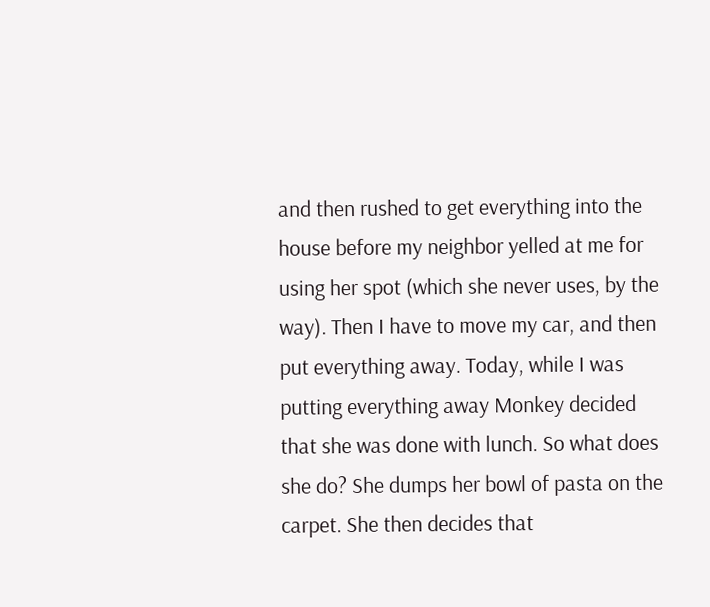and then rushed to get everything into the house before my neighbor yelled at me for using her spot (which she never uses, by the way). Then I have to move my car, and then put everything away. Today, while I was putting everything away Monkey decided that she was done with lunch. So what does she do? She dumps her bowl of pasta on the carpet. She then decides that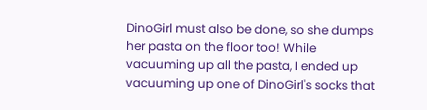DinoGirl must also be done, so she dumps her pasta on the floor too! While vacuuming up all the pasta, I ended up vacuuming up one of DinoGirl's socks that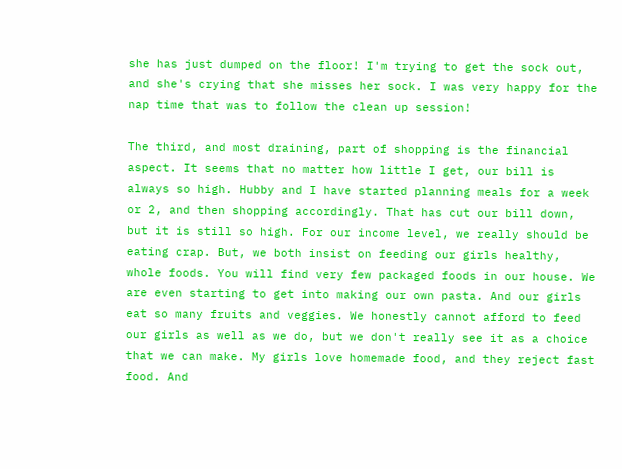she has just dumped on the floor! I'm trying to get the sock out, and she's crying that she misses her sock. I was very happy for the nap time that was to follow the clean up session!

The third, and most draining, part of shopping is the financial aspect. It seems that no matter how little I get, our bill is always so high. Hubby and I have started planning meals for a week or 2, and then shopping accordingly. That has cut our bill down, but it is still so high. For our income level, we really should be eating crap. But, we both insist on feeding our girls healthy, whole foods. You will find very few packaged foods in our house. We are even starting to get into making our own pasta. And our girls eat so many fruits and veggies. We honestly cannot afford to feed our girls as well as we do, but we don't really see it as a choice that we can make. My girls love homemade food, and they reject fast food. And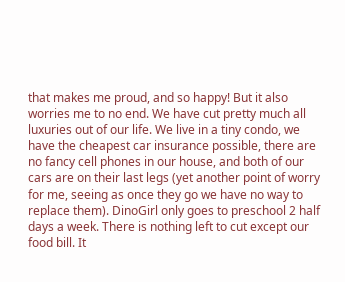that makes me proud, and so happy! But it also worries me to no end. We have cut pretty much all luxuries out of our life. We live in a tiny condo, we have the cheapest car insurance possible, there are no fancy cell phones in our house, and both of our cars are on their last legs (yet another point of worry for me, seeing as once they go we have no way to replace them). DinoGirl only goes to preschool 2 half days a week. There is nothing left to cut except our food bill. It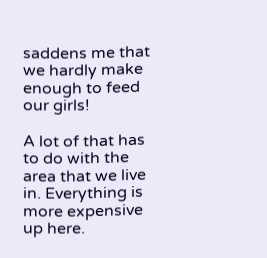saddens me that we hardly make enough to feed our girls!

A lot of that has to do with the area that we live in. Everything is more expensive up here.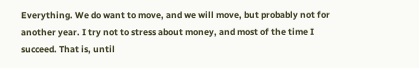Everything. We do want to move, and we will move, but probably not for another year. I try not to stress about money, and most of the time I succeed. That is, until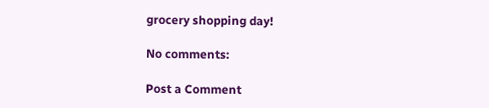grocery shopping day!

No comments:

Post a Comment